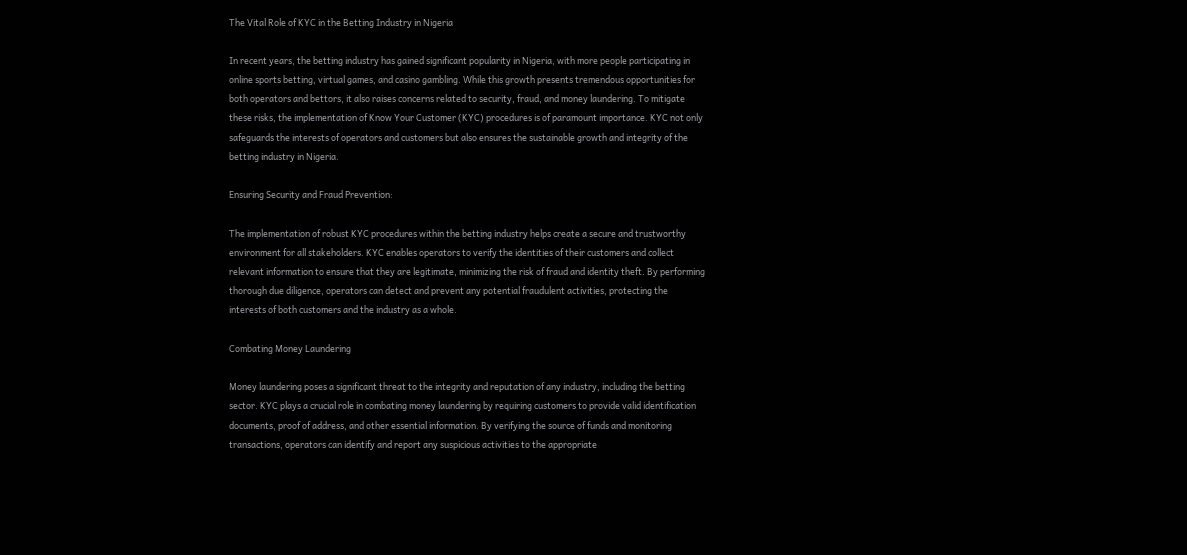The Vital Role of KYC in the Betting Industry in Nigeria

In recent years, the betting industry has gained significant popularity in Nigeria, with more people participating in online sports betting, virtual games, and casino gambling. While this growth presents tremendous opportunities for both operators and bettors, it also raises concerns related to security, fraud, and money laundering. To mitigate these risks, the implementation of Know Your Customer (KYC) procedures is of paramount importance. KYC not only safeguards the interests of operators and customers but also ensures the sustainable growth and integrity of the betting industry in Nigeria.

Ensuring Security and Fraud Prevention:

The implementation of robust KYC procedures within the betting industry helps create a secure and trustworthy environment for all stakeholders. KYC enables operators to verify the identities of their customers and collect relevant information to ensure that they are legitimate, minimizing the risk of fraud and identity theft. By performing thorough due diligence, operators can detect and prevent any potential fraudulent activities, protecting the interests of both customers and the industry as a whole.

Combating Money Laundering

Money laundering poses a significant threat to the integrity and reputation of any industry, including the betting sector. KYC plays a crucial role in combating money laundering by requiring customers to provide valid identification documents, proof of address, and other essential information. By verifying the source of funds and monitoring transactions, operators can identify and report any suspicious activities to the appropriate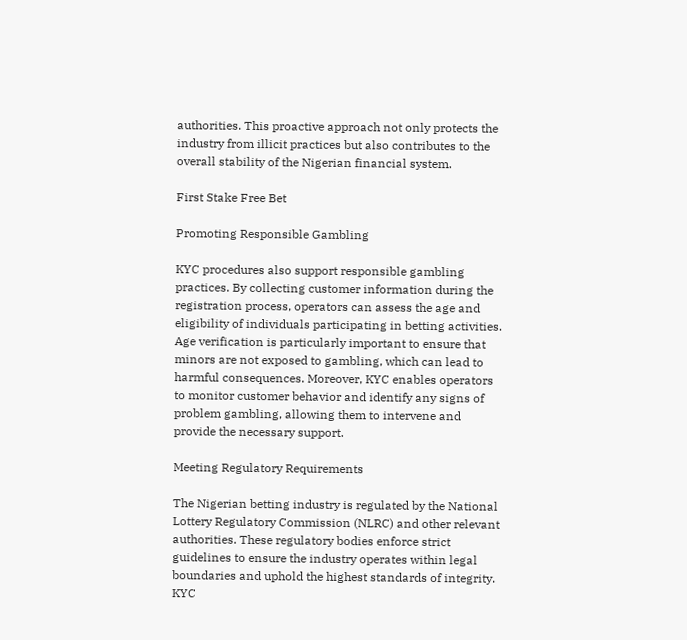authorities. This proactive approach not only protects the industry from illicit practices but also contributes to the overall stability of the Nigerian financial system.

First Stake Free Bet

Promoting Responsible Gambling

KYC procedures also support responsible gambling practices. By collecting customer information during the registration process, operators can assess the age and eligibility of individuals participating in betting activities. Age verification is particularly important to ensure that minors are not exposed to gambling, which can lead to harmful consequences. Moreover, KYC enables operators to monitor customer behavior and identify any signs of problem gambling, allowing them to intervene and provide the necessary support.

Meeting Regulatory Requirements

The Nigerian betting industry is regulated by the National Lottery Regulatory Commission (NLRC) and other relevant authorities. These regulatory bodies enforce strict guidelines to ensure the industry operates within legal boundaries and uphold the highest standards of integrity. KYC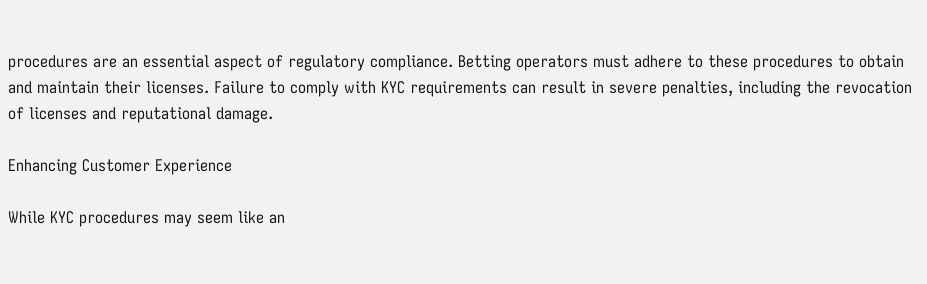procedures are an essential aspect of regulatory compliance. Betting operators must adhere to these procedures to obtain and maintain their licenses. Failure to comply with KYC requirements can result in severe penalties, including the revocation of licenses and reputational damage.

Enhancing Customer Experience

While KYC procedures may seem like an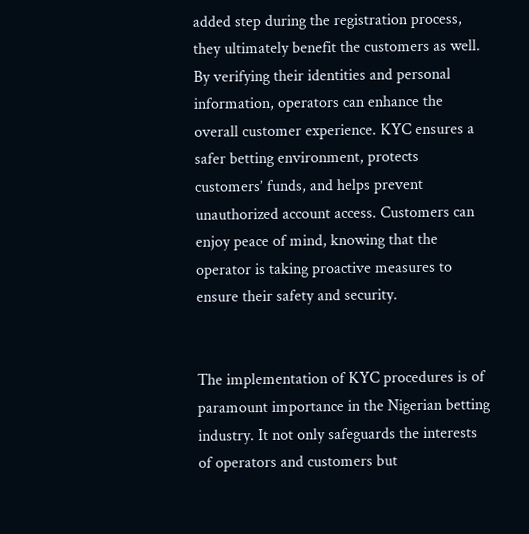added step during the registration process, they ultimately benefit the customers as well. By verifying their identities and personal information, operators can enhance the overall customer experience. KYC ensures a safer betting environment, protects customers’ funds, and helps prevent unauthorized account access. Customers can enjoy peace of mind, knowing that the operator is taking proactive measures to ensure their safety and security.


The implementation of KYC procedures is of paramount importance in the Nigerian betting industry. It not only safeguards the interests of operators and customers but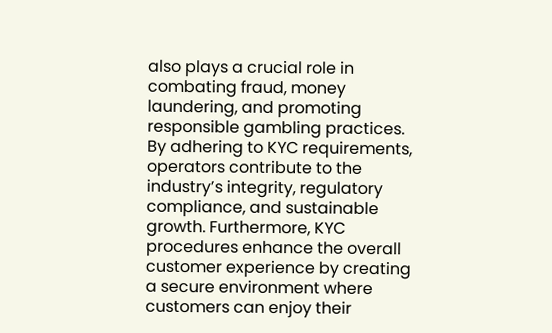also plays a crucial role in combating fraud, money laundering, and promoting responsible gambling practices. By adhering to KYC requirements, operators contribute to the industry’s integrity, regulatory compliance, and sustainable growth. Furthermore, KYC procedures enhance the overall customer experience by creating a secure environment where customers can enjoy their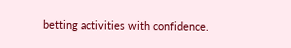betting activities with confidence.